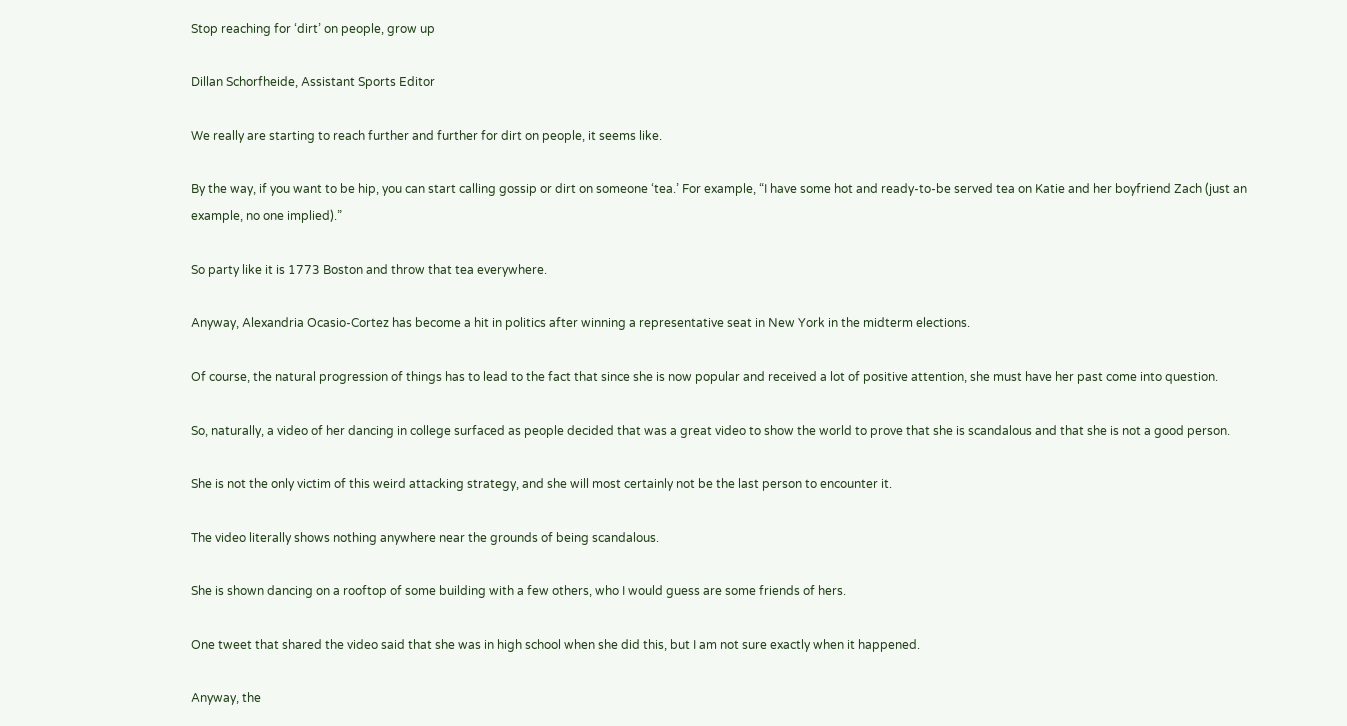Stop reaching for ‘dirt’ on people, grow up

Dillan Schorfheide, Assistant Sports Editor

We really are starting to reach further and further for dirt on people, it seems like.

By the way, if you want to be hip, you can start calling gossip or dirt on someone ‘tea.’ For example, “I have some hot and ready-to-be served tea on Katie and her boyfriend Zach (just an example, no one implied).”

So party like it is 1773 Boston and throw that tea everywhere.

Anyway, Alexandria Ocasio-Cortez has become a hit in politics after winning a representative seat in New York in the midterm elections.

Of course, the natural progression of things has to lead to the fact that since she is now popular and received a lot of positive attention, she must have her past come into question.

So, naturally, a video of her dancing in college surfaced as people decided that was a great video to show the world to prove that she is scandalous and that she is not a good person.

She is not the only victim of this weird attacking strategy, and she will most certainly not be the last person to encounter it.

The video literally shows nothing anywhere near the grounds of being scandalous.

She is shown dancing on a rooftop of some building with a few others, who I would guess are some friends of hers.

One tweet that shared the video said that she was in high school when she did this, but I am not sure exactly when it happened.

Anyway, the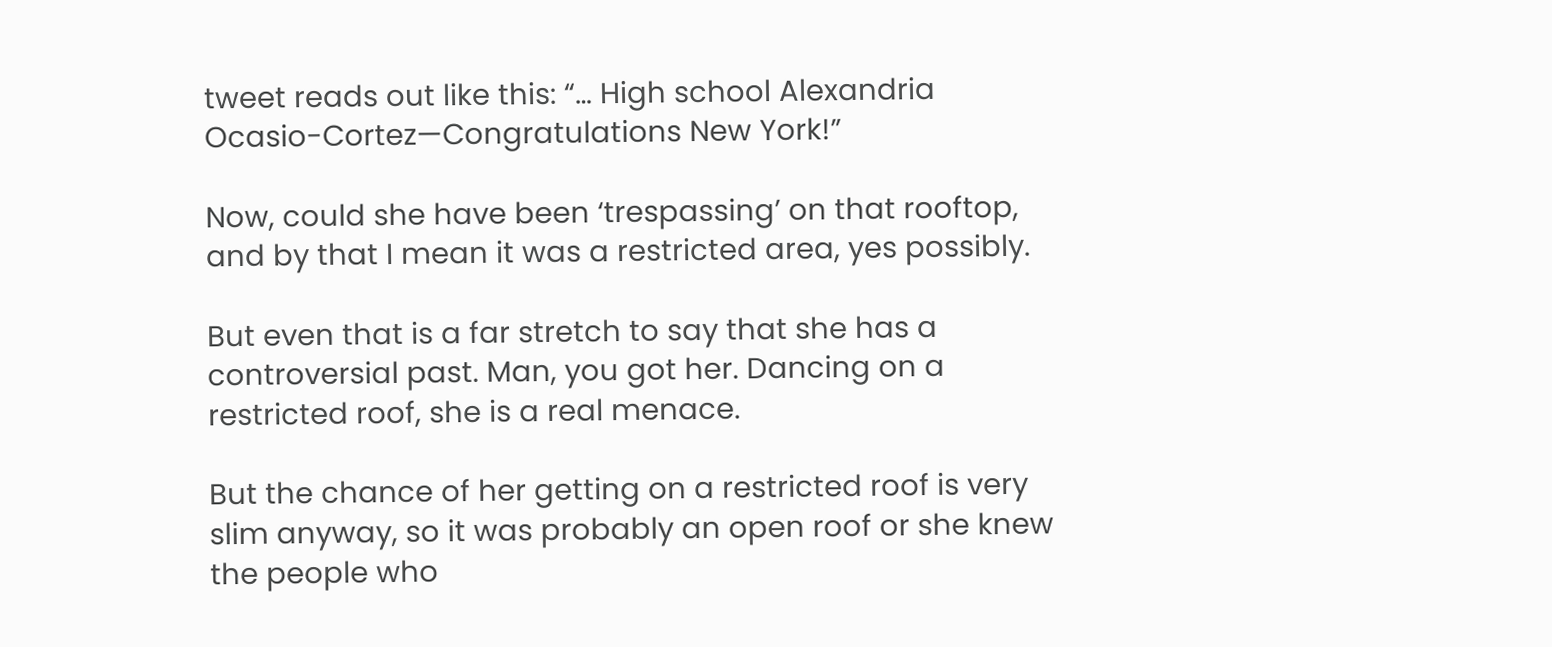tweet reads out like this: “… High school Alexandria Ocasio-Cortez—Congratulations New York!”

Now, could she have been ‘trespassing’ on that rooftop, and by that I mean it was a restricted area, yes possibly.

But even that is a far stretch to say that she has a controversial past. Man, you got her. Dancing on a restricted roof, she is a real menace.

But the chance of her getting on a restricted roof is very slim anyway, so it was probably an open roof or she knew the people who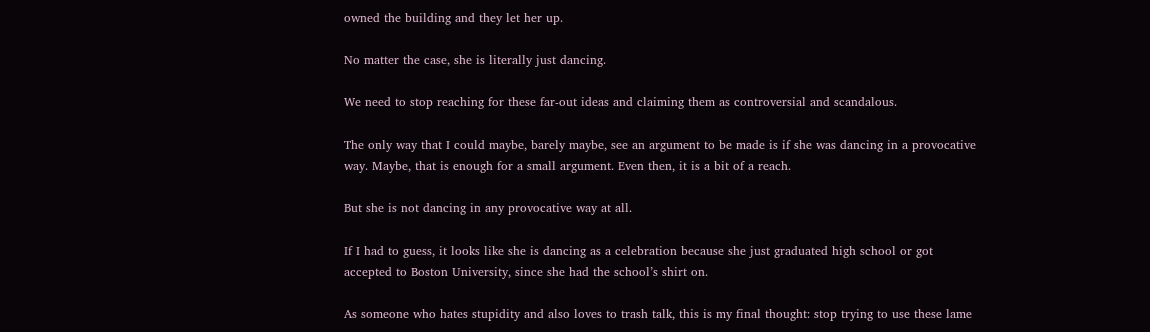owned the building and they let her up.

No matter the case, she is literally just dancing.

We need to stop reaching for these far-out ideas and claiming them as controversial and scandalous.

The only way that I could maybe, barely maybe, see an argument to be made is if she was dancing in a provocative way. Maybe, that is enough for a small argument. Even then, it is a bit of a reach.

But she is not dancing in any provocative way at all.

If I had to guess, it looks like she is dancing as a celebration because she just graduated high school or got accepted to Boston University, since she had the school’s shirt on.

As someone who hates stupidity and also loves to trash talk, this is my final thought: stop trying to use these lame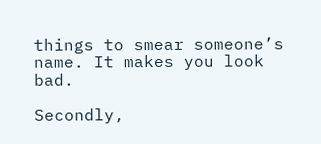things to smear someone’s name. It makes you look bad.

Secondly,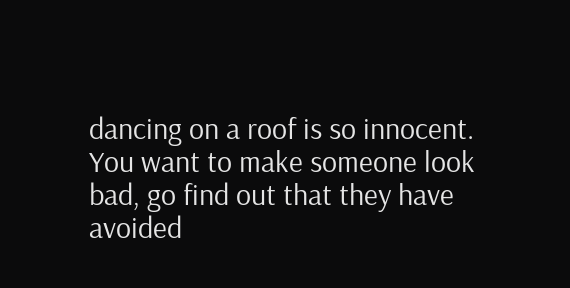dancing on a roof is so innocent. You want to make someone look bad, go find out that they have avoided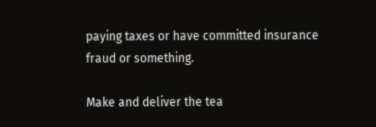paying taxes or have committed insurance fraud or something.

Make and deliver the tea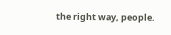the right way, people.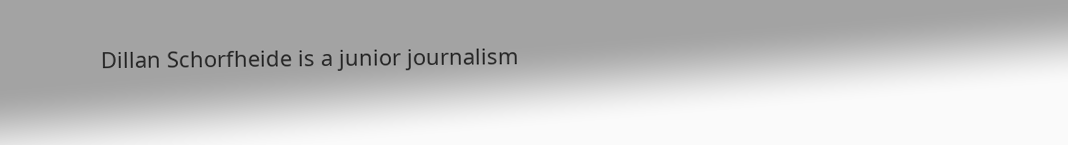Dillan Schorfheide is a junior journalism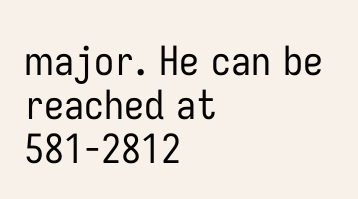major. He can be reached at 581-2812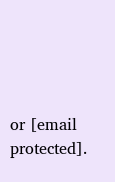or [email protected].